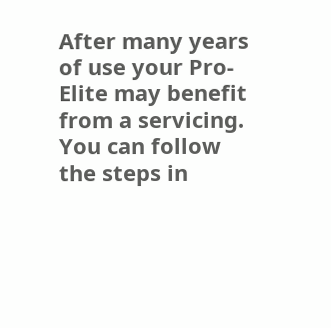After many years of use your Pro-Elite may benefit from a servicing. You can follow the steps in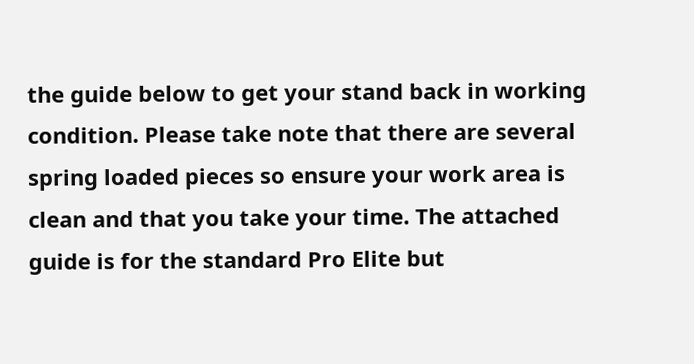the guide below to get your stand back in working condition. Please take note that there are several spring loaded pieces so ensure your work area is clean and that you take your time. The attached guide is for the standard Pro Elite but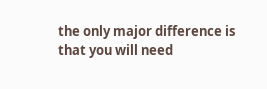the only major difference is that you will need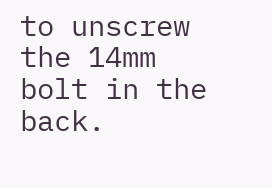to unscrew the 14mm bolt in the back.